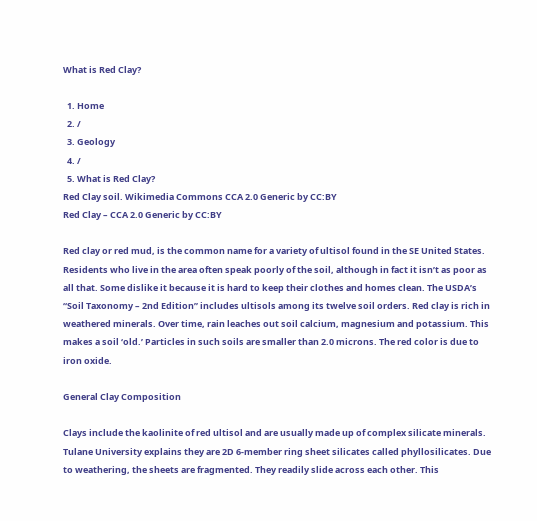What is Red Clay?

  1. Home
  2. /
  3. Geology
  4. /
  5. What is Red Clay?
Red Clay soil. Wikimedia Commons CCA 2.0 Generic by CC:BY
Red Clay – CCA 2.0 Generic by CC:BY

Red clay or red mud, is the common name for a variety of ultisol found in the SE United States. Residents who live in the area often speak poorly of the soil, although in fact it isn’t as poor as all that. Some dislike it because it is hard to keep their clothes and homes clean. The USDA’s “Soil Taxonomy – 2nd Edition” includes ultisols among its twelve soil orders. Red clay is rich in weathered minerals. Over time, rain leaches out soil calcium, magnesium and potassium. This makes a soil ‘old.’ Particles in such soils are smaller than 2.0 microns. The red color is due to iron oxide.

General Clay Composition

Clays include the kaolinite of red ultisol and are usually made up of complex silicate minerals. Tulane University explains they are 2D 6-member ring sheet silicates called phyllosilicates. Due to weathering, the sheets are fragmented. They readily slide across each other. This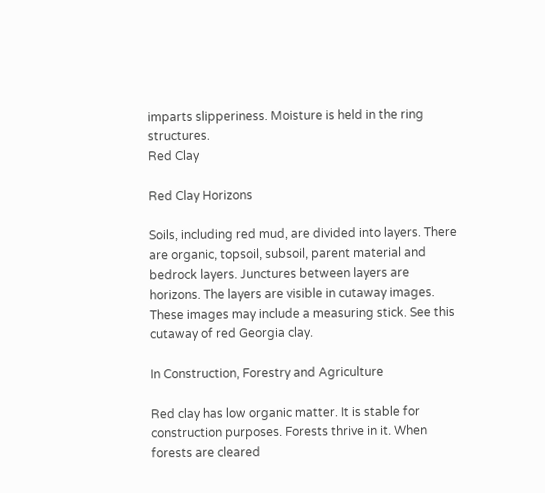imparts slipperiness. Moisture is held in the ring structures.
Red Clay

Red Clay Horizons

Soils, including red mud, are divided into layers. There are organic, topsoil, subsoil, parent material and bedrock layers. Junctures between layers are horizons. The layers are visible in cutaway images. These images may include a measuring stick. See this cutaway of red Georgia clay.

In Construction, Forestry and Agriculture

Red clay has low organic matter. It is stable for construction purposes. Forests thrive in it. When forests are cleared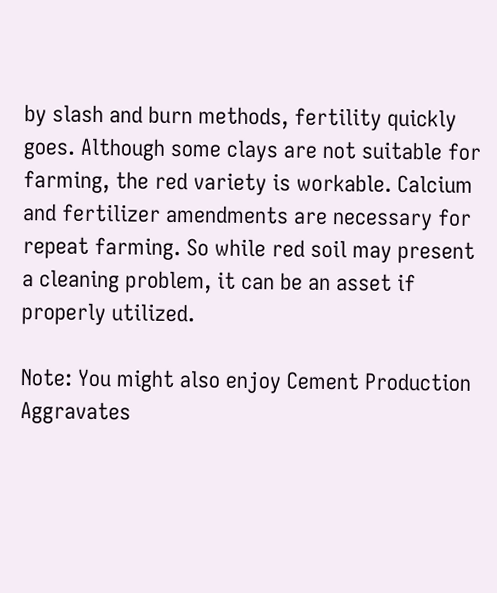by slash and burn methods, fertility quickly goes. Although some clays are not suitable for farming, the red variety is workable. Calcium and fertilizer amendments are necessary for repeat farming. So while red soil may present a cleaning problem, it can be an asset if properly utilized.

Note: You might also enjoy Cement Production Aggravates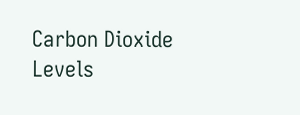Carbon Dioxide Levels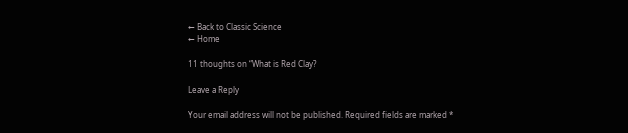← Back to Classic Science
← Home

11 thoughts on “What is Red Clay?

Leave a Reply

Your email address will not be published. Required fields are marked *